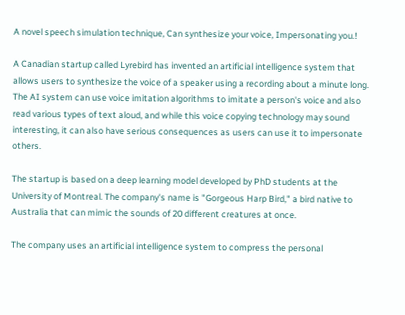A novel speech simulation technique, Can synthesize your voice, Impersonating you.!

A Canadian startup called Lyrebird has invented an artificial intelligence system that allows users to synthesize the voice of a speaker using a recording about a minute long. The AI system can use voice imitation algorithms to imitate a person's voice and also read various types of text aloud, and while this voice copying technology may sound interesting, it can also have serious consequences as users can use it to impersonate others.

The startup is based on a deep learning model developed by PhD students at the University of Montreal. The company's name is "Gorgeous Harp Bird," a bird native to Australia that can mimic the sounds of 20 different creatures at once.

The company uses an artificial intelligence system to compress the personal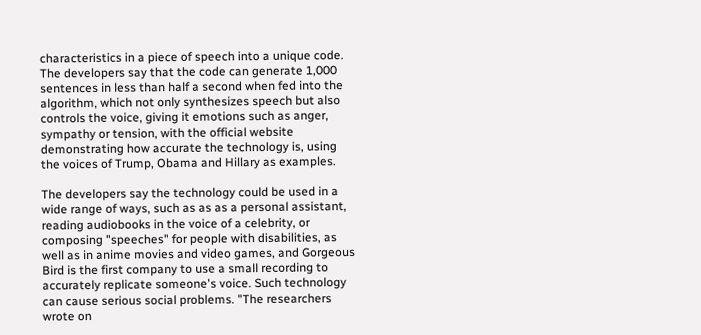characteristics in a piece of speech into a unique code. The developers say that the code can generate 1,000 sentences in less than half a second when fed into the algorithm, which not only synthesizes speech but also controls the voice, giving it emotions such as anger, sympathy or tension, with the official website demonstrating how accurate the technology is, using the voices of Trump, Obama and Hillary as examples.

The developers say the technology could be used in a wide range of ways, such as as as a personal assistant, reading audiobooks in the voice of a celebrity, or composing "speeches" for people with disabilities, as well as in anime movies and video games, and Gorgeous Bird is the first company to use a small recording to accurately replicate someone's voice. Such technology can cause serious social problems. "The researchers wrote on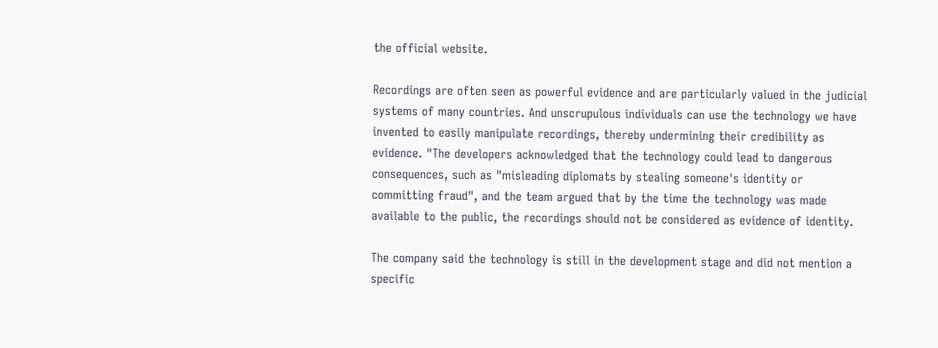the official website.

Recordings are often seen as powerful evidence and are particularly valued in the judicial systems of many countries. And unscrupulous individuals can use the technology we have invented to easily manipulate recordings, thereby undermining their credibility as evidence. "The developers acknowledged that the technology could lead to dangerous consequences, such as "misleading diplomats by stealing someone's identity or committing fraud", and the team argued that by the time the technology was made available to the public, the recordings should not be considered as evidence of identity.

The company said the technology is still in the development stage and did not mention a specific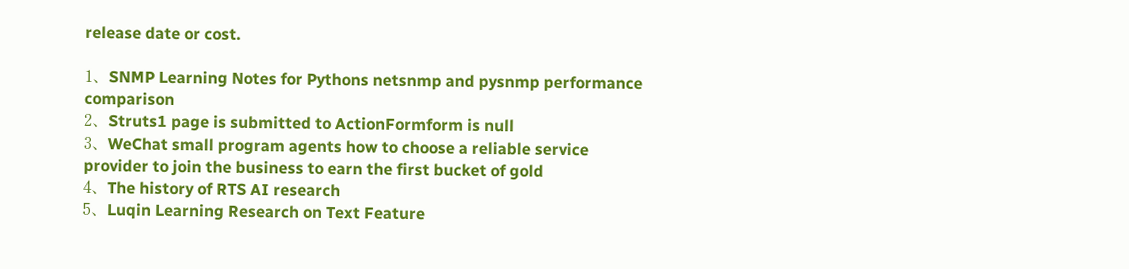release date or cost.

1、SNMP Learning Notes for Pythons netsnmp and pysnmp performance comparison
2、Struts1 page is submitted to ActionFormform is null
3、WeChat small program agents how to choose a reliable service provider to join the business to earn the first bucket of gold
4、The history of RTS AI research
5、Luqin Learning Research on Text Feature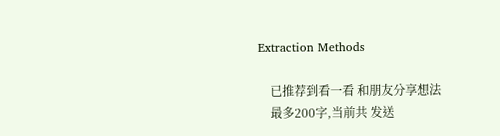Extraction Methods

    已推荐到看一看 和朋友分享想法
    最多200字,当前共 发送